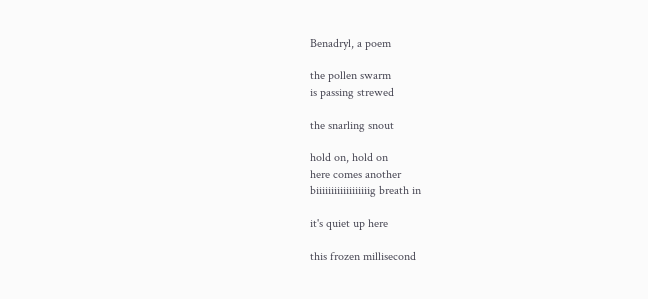Benadryl, a poem

the pollen swarm
is passing strewed

the snarling snout

hold on, hold on
here comes another
biiiiiiiiiiiiiiiiiig breath in

it's quiet up here

this frozen millisecond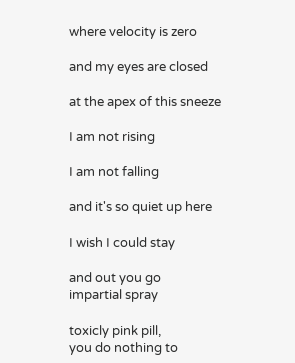where velocity is zero

and my eyes are closed

at the apex of this sneeze

I am not rising

I am not falling

and it's so quiet up here

I wish I could stay

and out you go
impartial spray

toxicly pink pill,
you do nothing to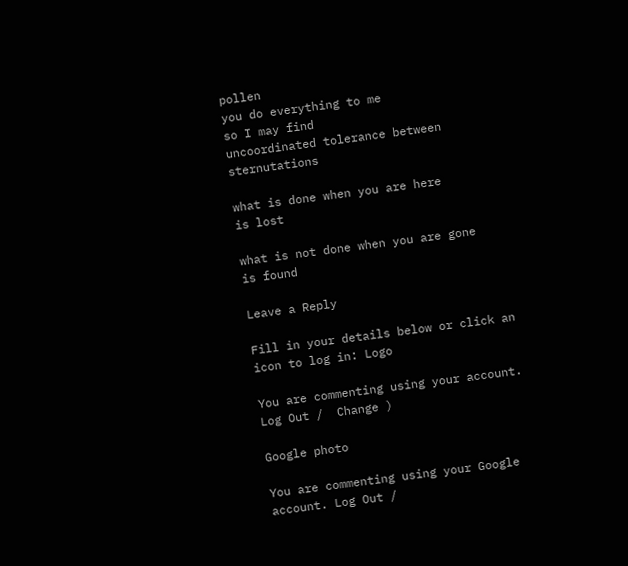pollen
you do everything to me
so I may find
uncoordinated tolerance between sternutations

what is done when you are here
is lost

what is not done when you are gone
is found

Leave a Reply

Fill in your details below or click an icon to log in: Logo

You are commenting using your account. Log Out /  Change )

Google photo

You are commenting using your Google account. Log Out /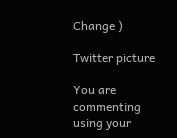Change )

Twitter picture

You are commenting using your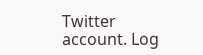Twitter account. Log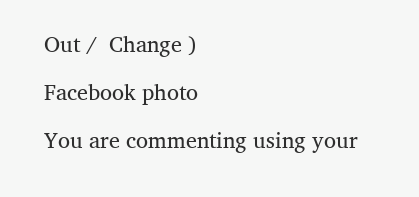Out /  Change )

Facebook photo

You are commenting using your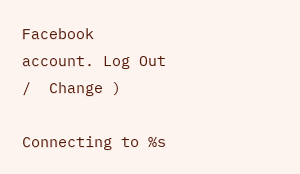Facebook account. Log Out /  Change )

Connecting to %s